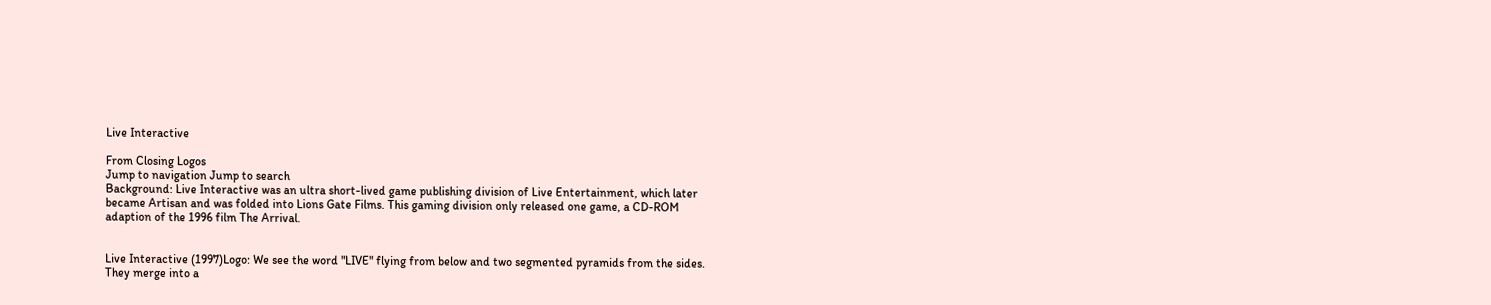Live Interactive

From Closing Logos
Jump to navigation Jump to search
Background: Live Interactive was an ultra short-lived game publishing division of Live Entertainment, which later became Artisan and was folded into Lions Gate Films. This gaming division only released one game, a CD-ROM adaption of the 1996 film The Arrival.


Live Interactive (1997)Logo: We see the word "LIVE" flying from below and two segmented pyramids from the sides. They merge into a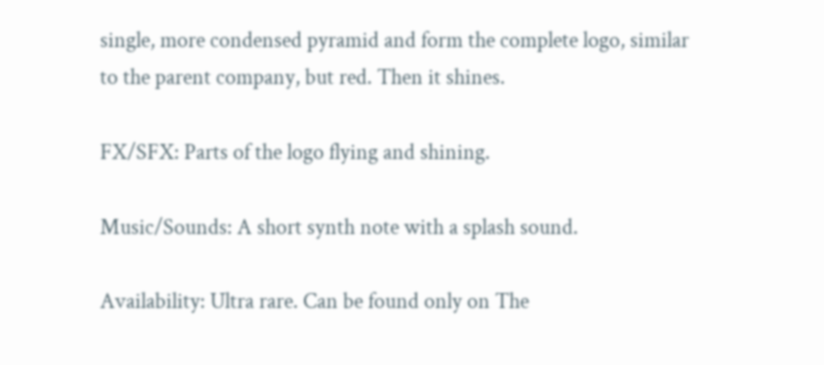single, more condensed pyramid and form the complete logo, similar to the parent company, but red. Then it shines.

FX/SFX: Parts of the logo flying and shining.

Music/Sounds: A short synth note with a splash sound.

Availability: Ultra rare. Can be found only on The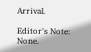Arrival.

Editor's Note: None.